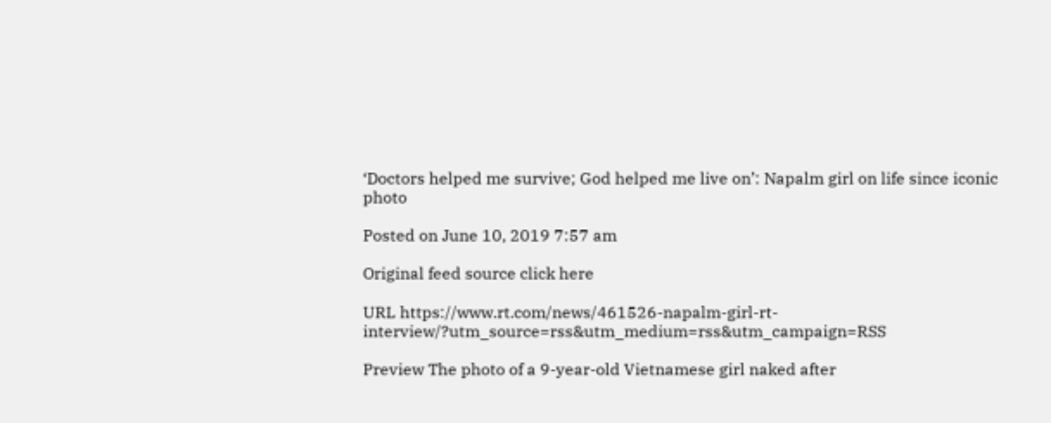‘Doctors helped me survive; God helped me live on’: Napalm girl on life since iconic photo

Posted on June 10, 2019 7:57 am

Original feed source click here

URL https://www.rt.com/news/461526-napalm-girl-rt-interview/?utm_source=rss&utm_medium=rss&utm_campaign=RSS

Preview The photo of a 9-year-old Vietnamese girl naked after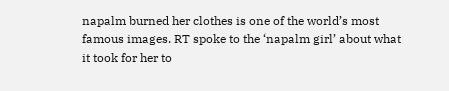napalm burned her clothes is one of the world’s most famous images. RT spoke to the ‘napalm girl’ about what it took for her to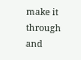make it through and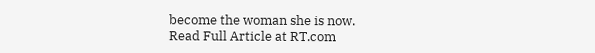become the woman she is now.
Read Full Article at RT.com